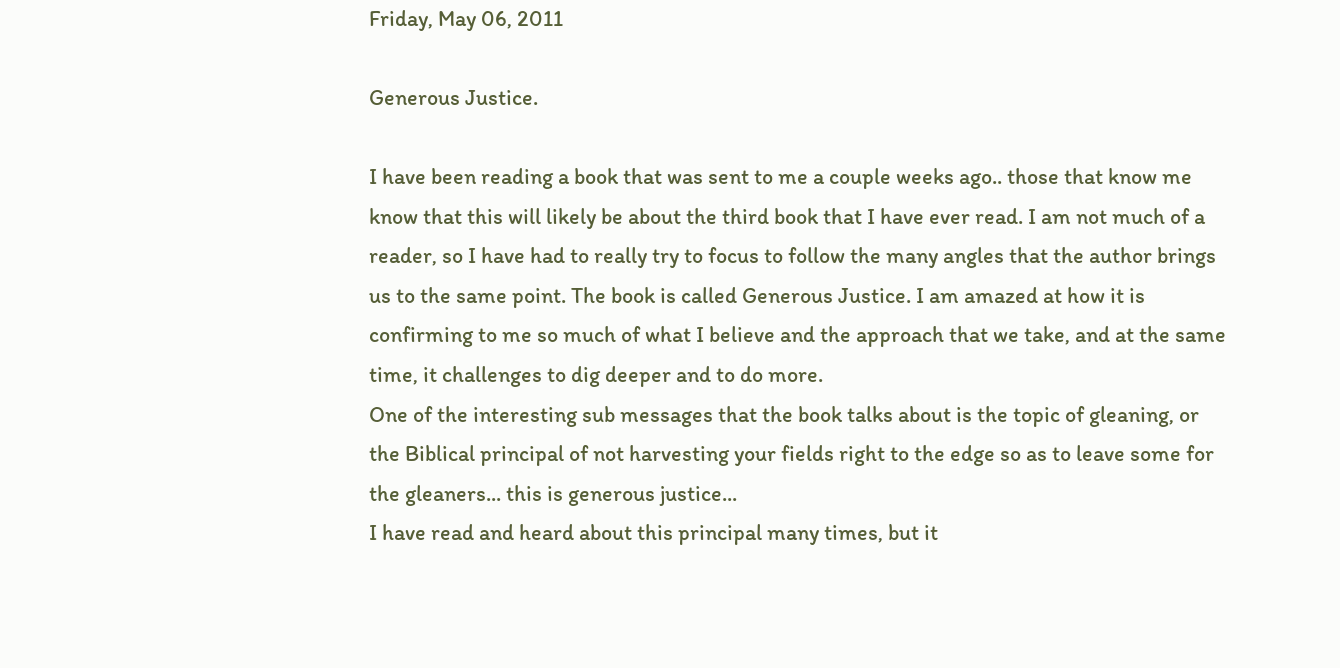Friday, May 06, 2011

Generous Justice.

I have been reading a book that was sent to me a couple weeks ago.. those that know me know that this will likely be about the third book that I have ever read. I am not much of a reader, so I have had to really try to focus to follow the many angles that the author brings us to the same point. The book is called Generous Justice. I am amazed at how it is confirming to me so much of what I believe and the approach that we take, and at the same time, it challenges to dig deeper and to do more.
One of the interesting sub messages that the book talks about is the topic of gleaning, or the Biblical principal of not harvesting your fields right to the edge so as to leave some for the gleaners... this is generous justice...
I have read and heard about this principal many times, but it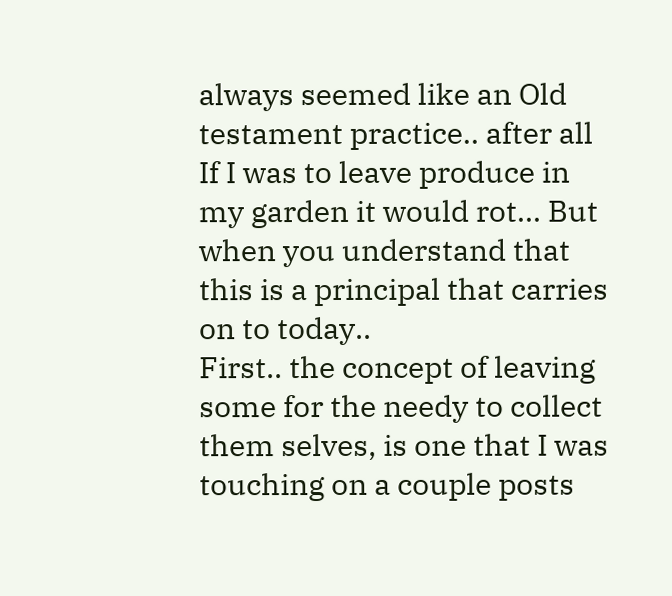always seemed like an Old testament practice.. after all If I was to leave produce in my garden it would rot... But when you understand that this is a principal that carries on to today..
First.. the concept of leaving some for the needy to collect them selves, is one that I was touching on a couple posts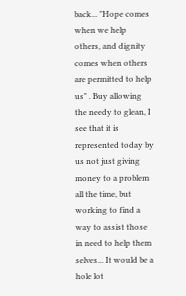back... "Hope comes when we help others, and dignity comes when others are permitted to help us" . Buy allowing the needy to glean, I see that it is represented today by us not just giving money to a problem all the time, but working to find a way to assist those in need to help them selves... It would be a hole lot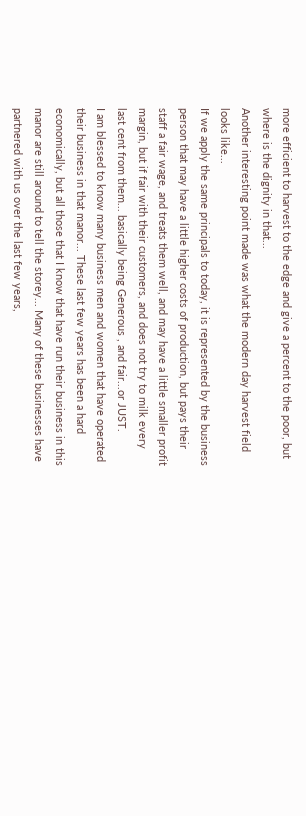more efficient to harvest to the edge and give a percent to the poor, but where is the dignity in that...
Another interesting point made was what the modern day harvest field looks like...
If we apply the same principals to today, it is represented by the business person that may have a little higher costs of production, but pays their staff a fair wage, and treats them well, and may have a little smaller profit margin, but if fair with their customers, and does not try to milk every last cent from them... basically being Generous , and fair...or JUST.
I am blessed to know many business men and women that have operated their business in that manor... These last few years has been a hard economically, but all those that I know that have run their business in this manor are still around to tell the storey... Many of these businesses have partnered with us over the last few years,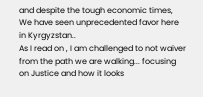and despite the tough economic times, We have seen unprecedented favor here in Kyrgyzstan..
As I read on , I am challenged to not waiver from the path we are walking... focusing on Justice and how it looks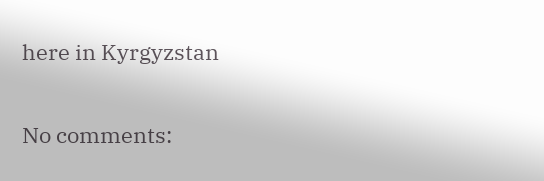here in Kyrgyzstan

No comments: